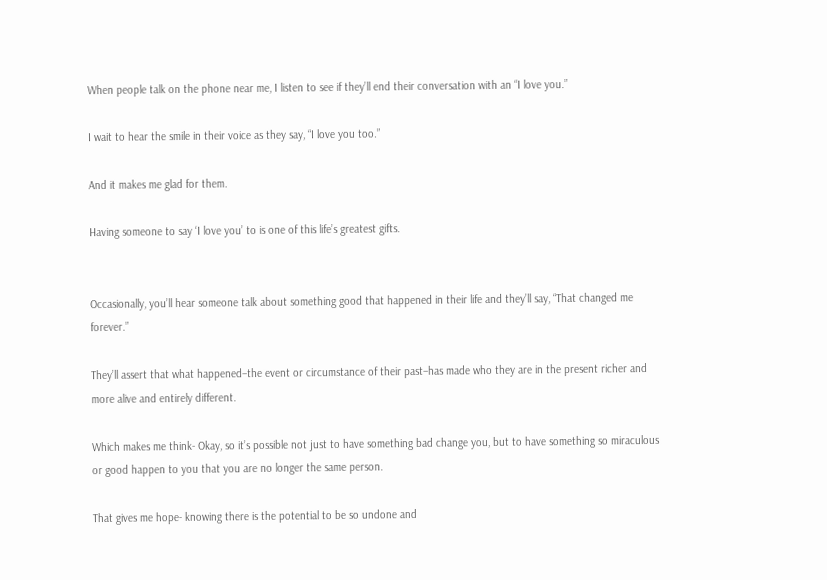When people talk on the phone near me, I listen to see if they’ll end their conversation with an “I love you.”

I wait to hear the smile in their voice as they say, “I love you too.”

And it makes me glad for them.

Having someone to say ‘I love you’ to is one of this life’s greatest gifts.


Occasionally, you’ll hear someone talk about something good that happened in their life and they’ll say, “That changed me forever.”

They’ll assert that what happened–the event or circumstance of their past–has made who they are in the present richer and more alive and entirely different.

Which makes me think- Okay, so it’s possible not just to have something bad change you, but to have something so miraculous or good happen to you that you are no longer the same person.

That gives me hope- knowing there is the potential to be so undone and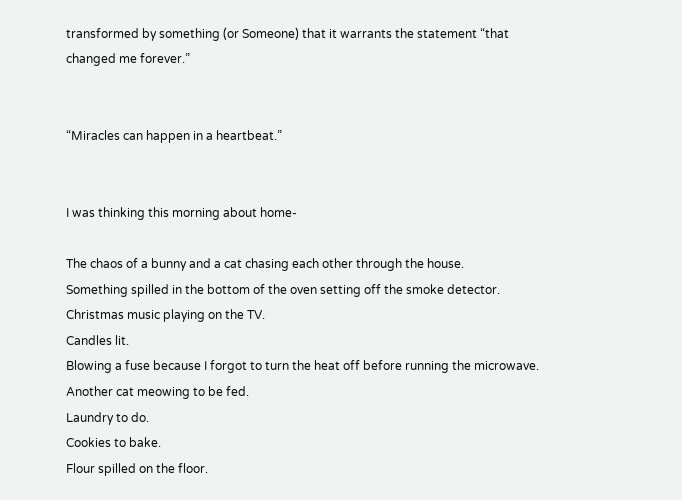transformed by something (or Someone) that it warrants the statement “that changed me forever.”


“Miracles can happen in a heartbeat.”


I was thinking this morning about home-

The chaos of a bunny and a cat chasing each other through the house.
Something spilled in the bottom of the oven setting off the smoke detector.
Christmas music playing on the TV.
Candles lit.
Blowing a fuse because I forgot to turn the heat off before running the microwave.
Another cat meowing to be fed.
Laundry to do.
Cookies to bake.
Flour spilled on the floor.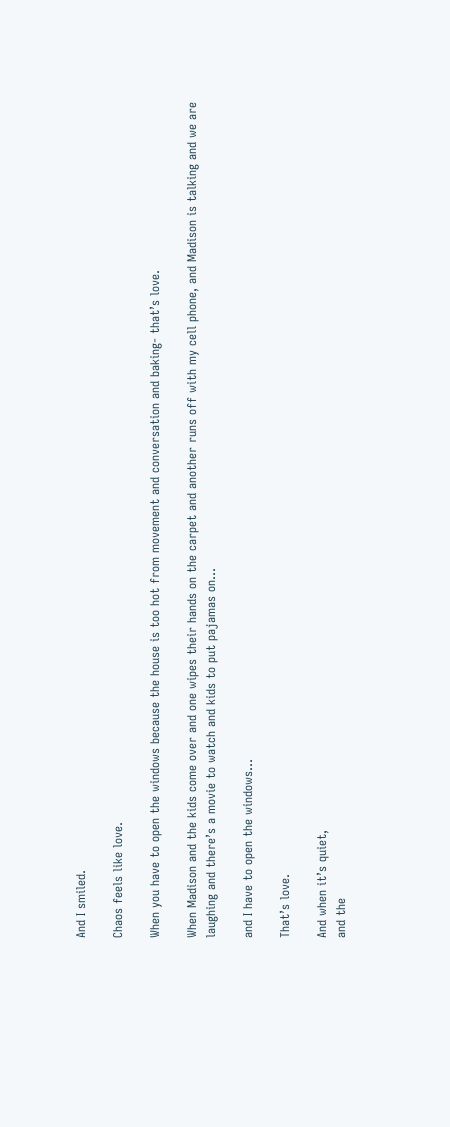And I smiled.

Chaos feels like love.

When you have to open the windows because the house is too hot from movement and conversation and baking- that’s love.

When Madison and the kids come over and one wipes their hands on the carpet and another runs off with my cell phone, and Madison is talking and we are laughing and there’s a movie to watch and kids to put pajamas on…

and I have to open the windows…

That’s love.

And when it’s quiet,
and the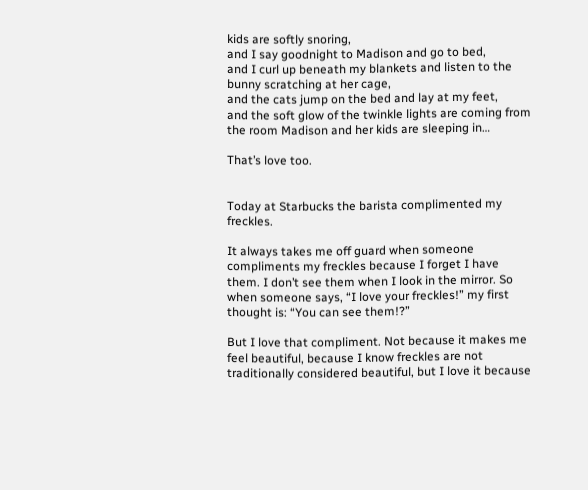kids are softly snoring,
and I say goodnight to Madison and go to bed,
and I curl up beneath my blankets and listen to the bunny scratching at her cage,
and the cats jump on the bed and lay at my feet,
and the soft glow of the twinkle lights are coming from the room Madison and her kids are sleeping in…

That’s love too.


Today at Starbucks the barista complimented my freckles.

It always takes me off guard when someone compliments my freckles because I forget I have them. I don’t see them when I look in the mirror. So when someone says, “I love your freckles!” my first thought is: “You can see them!?”

But I love that compliment. Not because it makes me feel beautiful, because I know freckles are not traditionally considered beautiful, but I love it because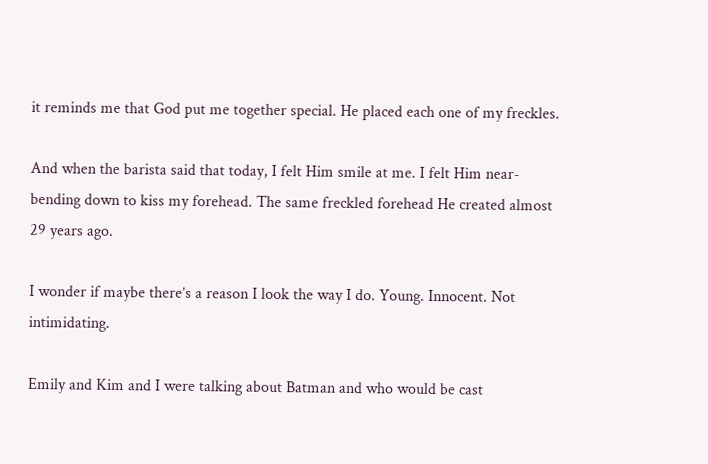it reminds me that God put me together special. He placed each one of my freckles.

And when the barista said that today, I felt Him smile at me. I felt Him near- bending down to kiss my forehead. The same freckled forehead He created almost 29 years ago.

I wonder if maybe there’s a reason I look the way I do. Young. Innocent. Not intimidating.

Emily and Kim and I were talking about Batman and who would be cast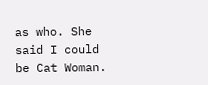as who. She said I could be Cat Woman.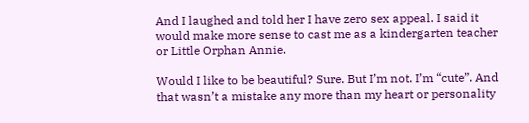And I laughed and told her I have zero sex appeal. I said it would make more sense to cast me as a kindergarten teacher or Little Orphan Annie.

Would I like to be beautiful? Sure. But I’m not. I’m “cute”. And that wasn’t a mistake any more than my heart or personality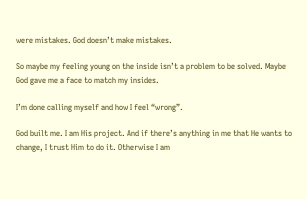were mistakes. God doesn’t make mistakes.

So maybe my feeling young on the inside isn’t a problem to be solved. Maybe God gave me a face to match my insides.

I’m done calling myself and how I feel “wrong”.

God built me. I am His project. And if there’s anything in me that He wants to change, I trust Him to do it. Otherwise I am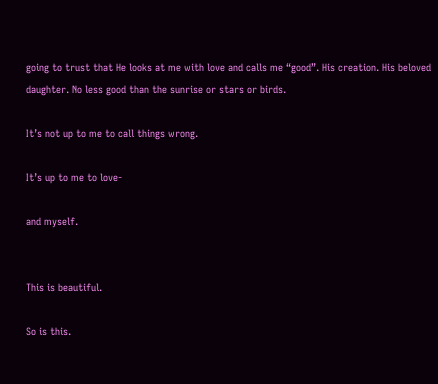going to trust that He looks at me with love and calls me “good”. His creation. His beloved daughter. No less good than the sunrise or stars or birds.

It’s not up to me to call things wrong.

It’s up to me to love-

and myself.


This is beautiful.

So is this.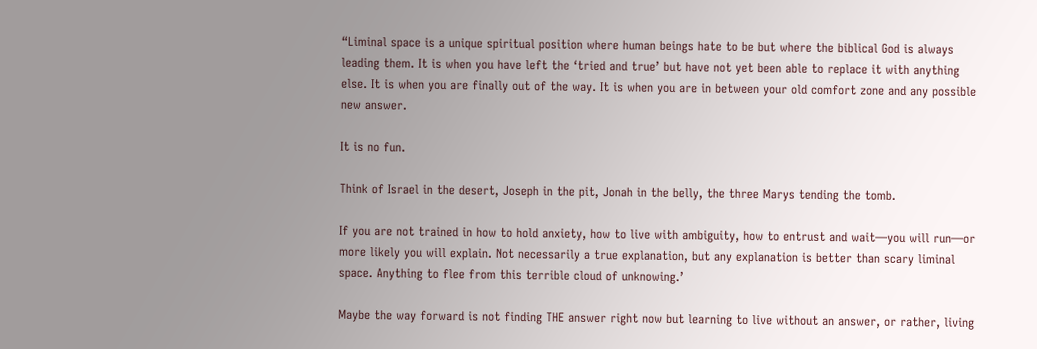“Liminal space is a unique spiritual position where human beings hate to be but where the biblical God is always leading them. It is when you have left the ‘tried and true’ but have not yet been able to replace it with anything else. It is when you are finally out of the way. It is when you are in between your old comfort zone and any possible new answer.

It is no fun.

Think of Israel in the desert, Joseph in the pit, Jonah in the belly, the three Marys tending the tomb.

If you are not trained in how to hold anxiety, how to live with ambiguity, how to entrust and wait—you will run—or more likely you will explain. Not necessarily a true explanation, but any explanation is better than scary liminal space. Anything to flee from this terrible cloud of unknowing.’

Maybe the way forward is not finding THE answer right now but learning to live without an answer, or rather, living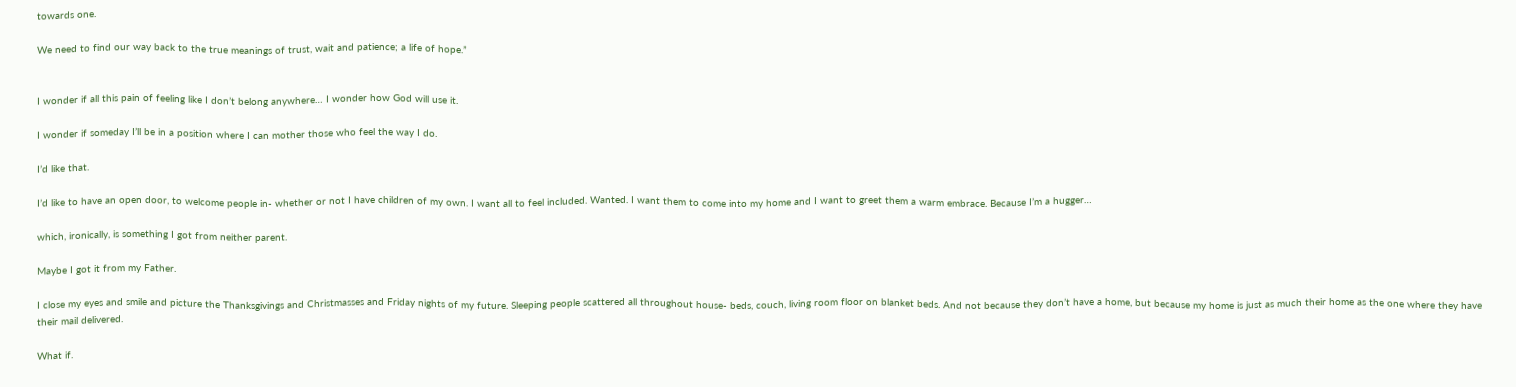towards one.

We need to find our way back to the true meanings of trust, wait and patience; a life of hope.”


I wonder if all this pain of feeling like I don’t belong anywhere… I wonder how God will use it.

I wonder if someday I’ll be in a position where I can mother those who feel the way I do.

I’d like that.

I’d like to have an open door, to welcome people in- whether or not I have children of my own. I want all to feel included. Wanted. I want them to come into my home and I want to greet them a warm embrace. Because I’m a hugger…

which, ironically, is something I got from neither parent.

Maybe I got it from my Father.

I close my eyes and smile and picture the Thanksgivings and Christmasses and Friday nights of my future. Sleeping people scattered all throughout house- beds, couch, living room floor on blanket beds. And not because they don’t have a home, but because my home is just as much their home as the one where they have their mail delivered.

What if.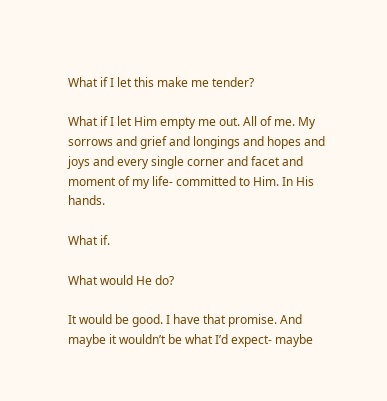What if I let this make me tender?

What if I let Him empty me out. All of me. My sorrows and grief and longings and hopes and joys and every single corner and facet and moment of my life- committed to Him. In His hands.

What if.

What would He do?

It would be good. I have that promise. And maybe it wouldn’t be what I’d expect- maybe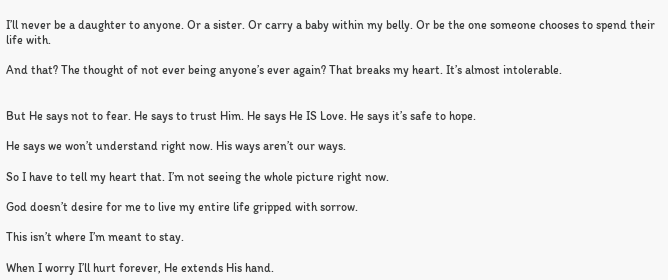I’ll never be a daughter to anyone. Or a sister. Or carry a baby within my belly. Or be the one someone chooses to spend their life with.

And that? The thought of not ever being anyone’s ever again? That breaks my heart. It’s almost intolerable.


But He says not to fear. He says to trust Him. He says He IS Love. He says it’s safe to hope.

He says we won’t understand right now. His ways aren’t our ways.

So I have to tell my heart that. I’m not seeing the whole picture right now.

God doesn’t desire for me to live my entire life gripped with sorrow.

This isn’t where I’m meant to stay.

When I worry I’ll hurt forever, He extends His hand.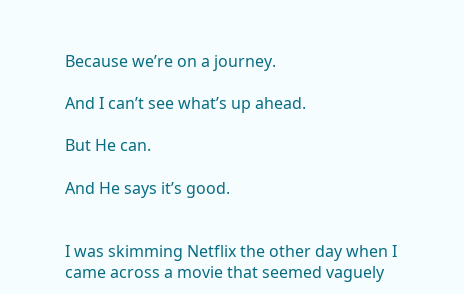Because we’re on a journey.

And I can’t see what’s up ahead.

But He can.

And He says it’s good.


I was skimming Netflix the other day when I came across a movie that seemed vaguely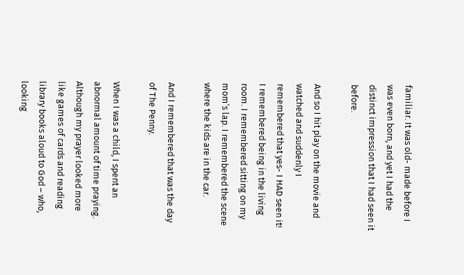familiar. It was old- made before I was even born, and yet I had the distinct impression that I had seen it before.

And so I hit play on the movie and watched and suddenly I remembered that yes- I HAD seen it! I remembered being in the living room. I remembered sitting on my mom’s lap. I remembered the scene where the kids are in the car.

And I remembered that was the day of The Penny.

When I was a child, I spent an abnormal amount of time praying. Although my prayer looked more like games of cards and reading library books aloud to God – who, looking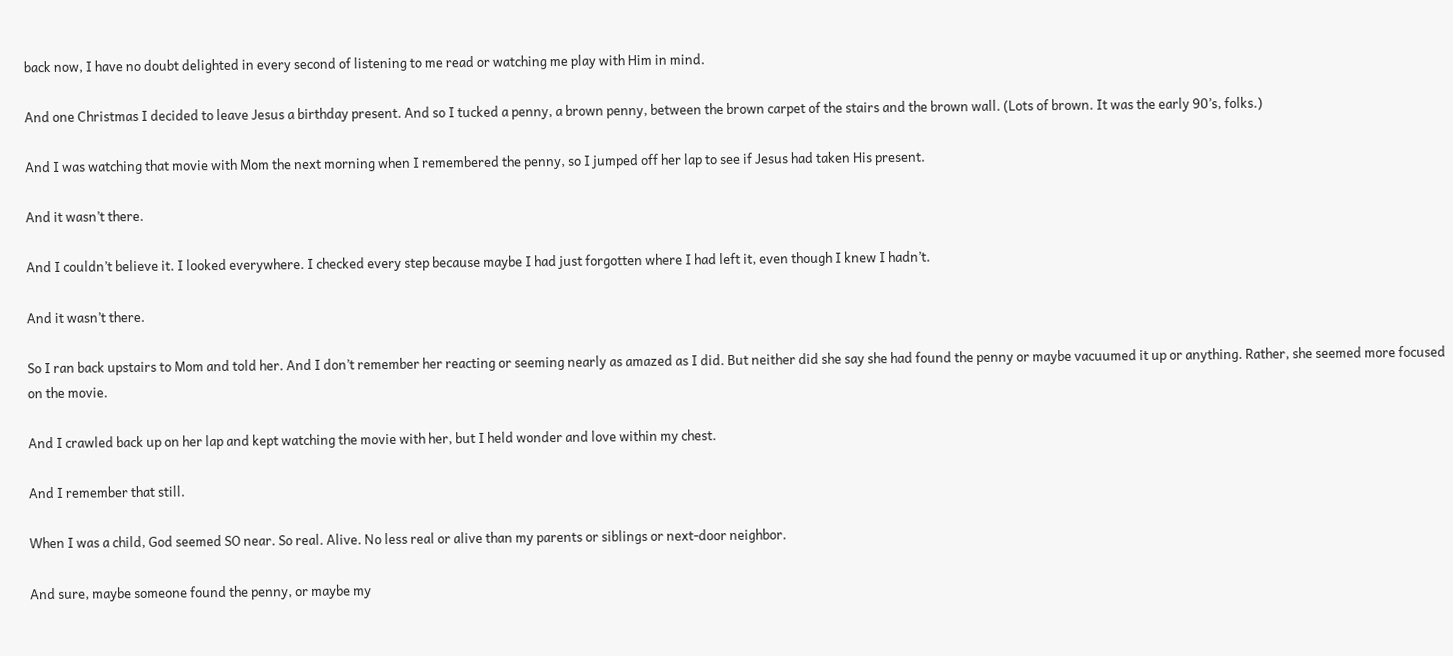back now, I have no doubt delighted in every second of listening to me read or watching me play with Him in mind.

And one Christmas I decided to leave Jesus a birthday present. And so I tucked a penny, a brown penny, between the brown carpet of the stairs and the brown wall. (Lots of brown. It was the early 90’s, folks.)

And I was watching that movie with Mom the next morning when I remembered the penny, so I jumped off her lap to see if Jesus had taken His present.

And it wasn’t there.

And I couldn’t believe it. I looked everywhere. I checked every step because maybe I had just forgotten where I had left it, even though I knew I hadn’t.

And it wasn’t there.

So I ran back upstairs to Mom and told her. And I don’t remember her reacting or seeming nearly as amazed as I did. But neither did she say she had found the penny or maybe vacuumed it up or anything. Rather, she seemed more focused on the movie.

And I crawled back up on her lap and kept watching the movie with her, but I held wonder and love within my chest.

And I remember that still.

When I was a child, God seemed SO near. So real. Alive. No less real or alive than my parents or siblings or next-door neighbor.

And sure, maybe someone found the penny, or maybe my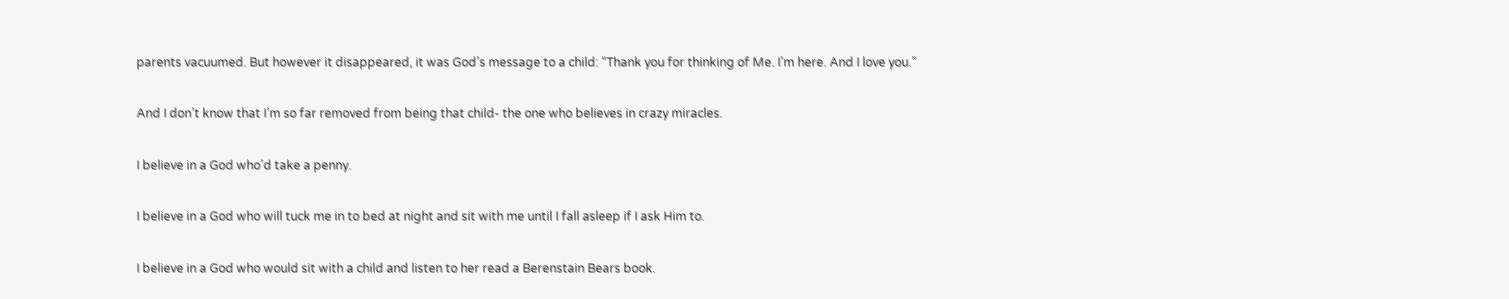parents vacuumed. But however it disappeared, it was God’s message to a child: “Thank you for thinking of Me. I’m here. And I love you.”

And I don’t know that I’m so far removed from being that child- the one who believes in crazy miracles.

I believe in a God who’d take a penny.

I believe in a God who will tuck me in to bed at night and sit with me until I fall asleep if I ask Him to.

I believe in a God who would sit with a child and listen to her read a Berenstain Bears book.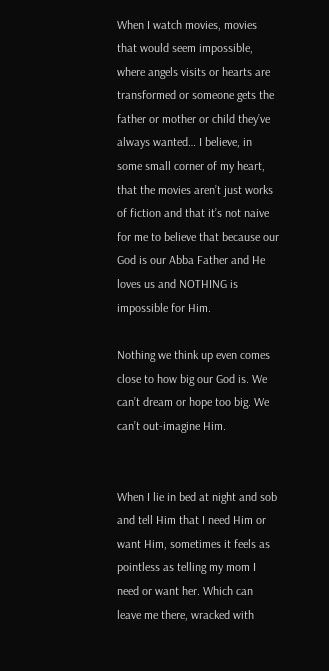When I watch movies, movies that would seem impossible, where angels visits or hearts are transformed or someone gets the father or mother or child they’ve always wanted… I believe, in some small corner of my heart, that the movies aren’t just works of fiction and that it’s not naive for me to believe that because our God is our Abba Father and He loves us and NOTHING is impossible for Him.

Nothing we think up even comes close to how big our God is. We can’t dream or hope too big. We can’t out-imagine Him.


When I lie in bed at night and sob and tell Him that I need Him or want Him, sometimes it feels as pointless as telling my mom I need or want her. Which can leave me there, wracked with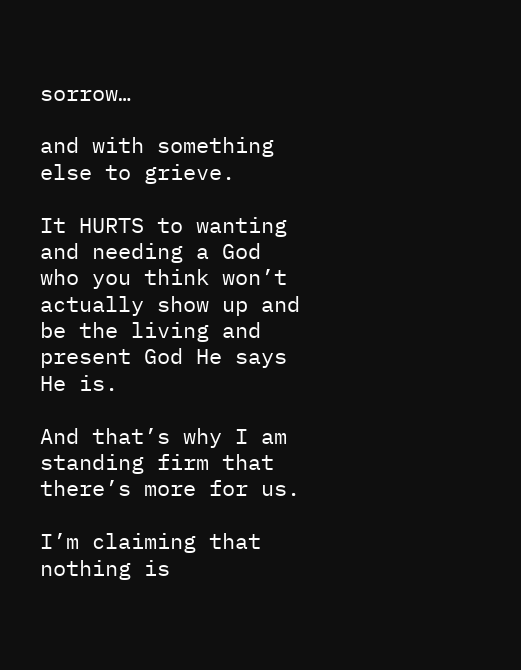sorrow…

and with something else to grieve.

It HURTS to wanting and needing a God who you think won’t actually show up and be the living and present God He says He is.

And that’s why I am standing firm that there’s more for us.

I’m claiming that nothing is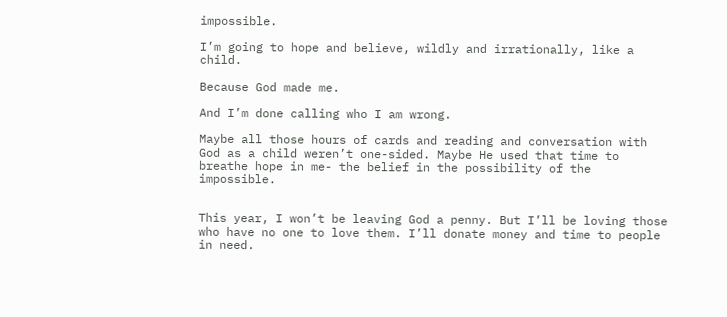impossible.

I’m going to hope and believe, wildly and irrationally, like a child.

Because God made me.

And I’m done calling who I am wrong.

Maybe all those hours of cards and reading and conversation with God as a child weren’t one-sided. Maybe He used that time to breathe hope in me- the belief in the possibility of the impossible.


This year, I won’t be leaving God a penny. But I’ll be loving those who have no one to love them. I’ll donate money and time to people in need.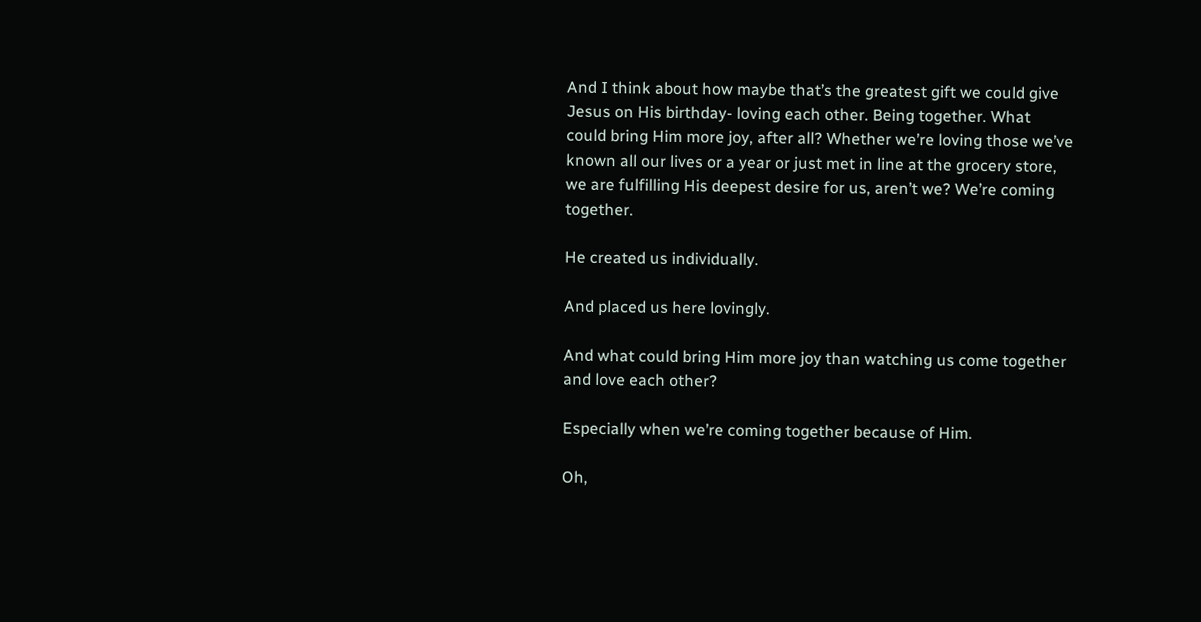And I think about how maybe that’s the greatest gift we could give Jesus on His birthday- loving each other. Being together. What could bring Him more joy, after all? Whether we’re loving those we’ve known all our lives or a year or just met in line at the grocery store, we are fulfilling His deepest desire for us, aren’t we? We’re coming together.

He created us individually.

And placed us here lovingly.

And what could bring Him more joy than watching us come together and love each other?

Especially when we’re coming together because of Him.

Oh,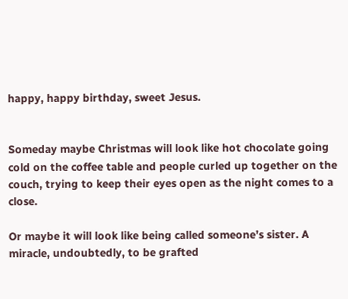happy, happy birthday, sweet Jesus.


Someday maybe Christmas will look like hot chocolate going cold on the coffee table and people curled up together on the couch, trying to keep their eyes open as the night comes to a close.

Or maybe it will look like being called someone’s sister. A miracle, undoubtedly, to be grafted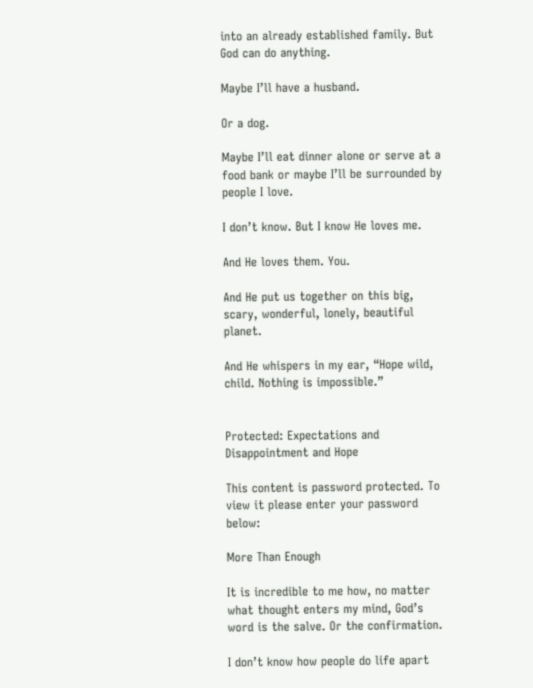into an already established family. But God can do anything.

Maybe I’ll have a husband.

Or a dog.

Maybe I’ll eat dinner alone or serve at a food bank or maybe I’ll be surrounded by people I love.

I don’t know. But I know He loves me.

And He loves them. You.

And He put us together on this big, scary, wonderful, lonely, beautiful planet.

And He whispers in my ear, “Hope wild, child. Nothing is impossible.”


Protected: Expectations and Disappointment and Hope

This content is password protected. To view it please enter your password below:

More Than Enough

It is incredible to me how, no matter what thought enters my mind, God’s word is the salve. Or the confirmation.

I don’t know how people do life apart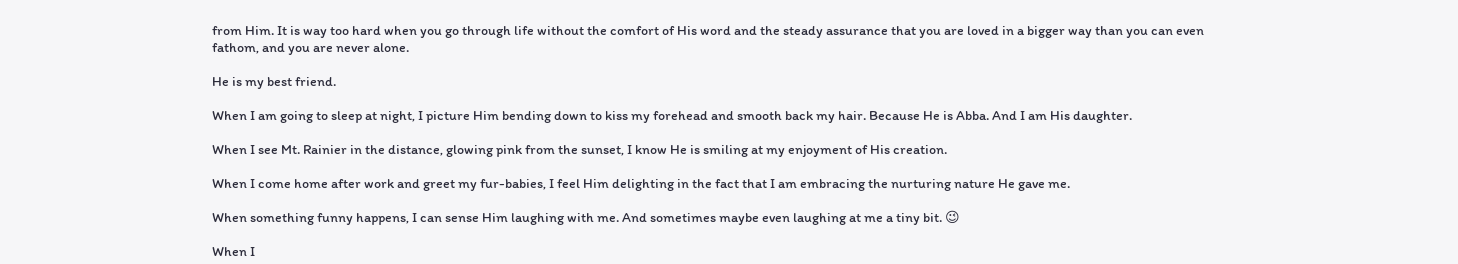from Him. It is way too hard when you go through life without the comfort of His word and the steady assurance that you are loved in a bigger way than you can even fathom, and you are never alone.

He is my best friend.

When I am going to sleep at night, I picture Him bending down to kiss my forehead and smooth back my hair. Because He is Abba. And I am His daughter.

When I see Mt. Rainier in the distance, glowing pink from the sunset, I know He is smiling at my enjoyment of His creation.

When I come home after work and greet my fur-babies, I feel Him delighting in the fact that I am embracing the nurturing nature He gave me.

When something funny happens, I can sense Him laughing with me. And sometimes maybe even laughing at me a tiny bit. 😉

When I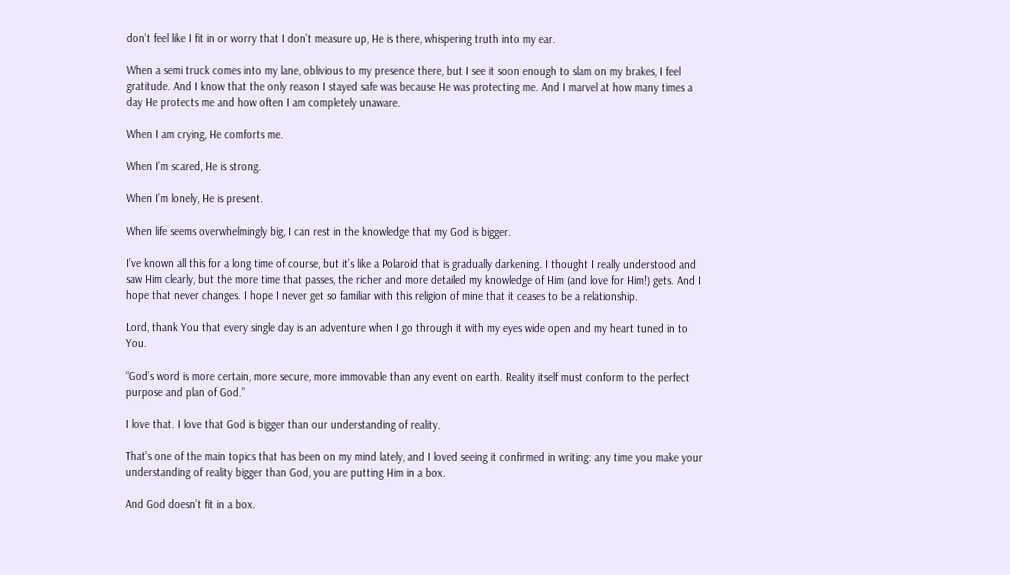don’t feel like I fit in or worry that I don’t measure up, He is there, whispering truth into my ear.

When a semi truck comes into my lane, oblivious to my presence there, but I see it soon enough to slam on my brakes, I feel gratitude. And I know that the only reason I stayed safe was because He was protecting me. And I marvel at how many times a day He protects me and how often I am completely unaware.

When I am crying, He comforts me.

When I’m scared, He is strong.

When I’m lonely, He is present.

When life seems overwhelmingly big, I can rest in the knowledge that my God is bigger.

I’ve known all this for a long time of course, but it’s like a Polaroid that is gradually darkening. I thought I really understood and saw Him clearly, but the more time that passes, the richer and more detailed my knowledge of Him (and love for Him!) gets. And I hope that never changes. I hope I never get so familiar with this religion of mine that it ceases to be a relationship.

Lord, thank You that every single day is an adventure when I go through it with my eyes wide open and my heart tuned in to You.

“God’s word is more certain, more secure, more immovable than any event on earth. Reality itself must conform to the perfect purpose and plan of God.”

I love that. I love that God is bigger than our understanding of reality.

That’s one of the main topics that has been on my mind lately, and I loved seeing it confirmed in writing: any time you make your understanding of reality bigger than God, you are putting Him in a box.

And God doesn’t fit in a box.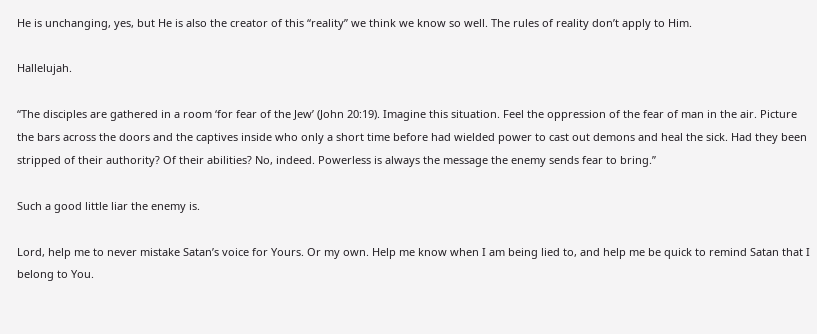He is unchanging, yes, but He is also the creator of this “reality” we think we know so well. The rules of reality don’t apply to Him.

Hallelujah.

“The disciples are gathered in a room ‘for fear of the Jew’ (John 20:19). Imagine this situation. Feel the oppression of the fear of man in the air. Picture the bars across the doors and the captives inside who only a short time before had wielded power to cast out demons and heal the sick. Had they been stripped of their authority? Of their abilities? No, indeed. Powerless is always the message the enemy sends fear to bring.”

Such a good little liar the enemy is.

Lord, help me to never mistake Satan’s voice for Yours. Or my own. Help me know when I am being lied to, and help me be quick to remind Satan that I belong to You.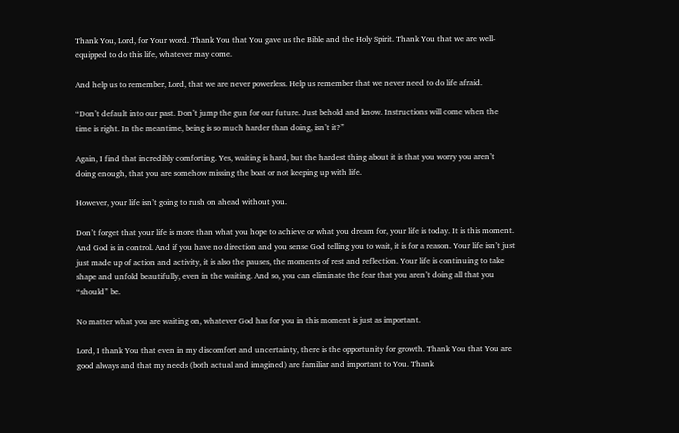Thank You, Lord, for Your word. Thank You that You gave us the Bible and the Holy Spirit. Thank You that we are well-equipped to do this life, whatever may come.

And help us to remember, Lord, that we are never powerless. Help us remember that we never need to do life afraid.

“Don’t default into our past. Don’t jump the gun for our future. Just behold and know. Instructions will come when the time is right. In the meantime, being is so much harder than doing, isn’t it?”

Again, I find that incredibly comforting. Yes, waiting is hard, but the hardest thing about it is that you worry you aren’t doing enough, that you are somehow missing the boat or not keeping up with life.

However, your life isn’t going to rush on ahead without you.

Don’t forget that your life is more than what you hope to achieve or what you dream for, your life is today. It is this moment. And God is in control. And if you have no direction and you sense God telling you to wait, it is for a reason. Your life isn’t just just made up of action and activity, it is also the pauses, the moments of rest and reflection. Your life is continuing to take shape and unfold beautifully, even in the waiting. And so, you can eliminate the fear that you aren’t doing all that you “should” be.

No matter what you are waiting on, whatever God has for you in this moment is just as important.

Lord, I thank You that even in my discomfort and uncertainty, there is the opportunity for growth. Thank You that You are good always and that my needs (both actual and imagined) are familiar and important to You. Thank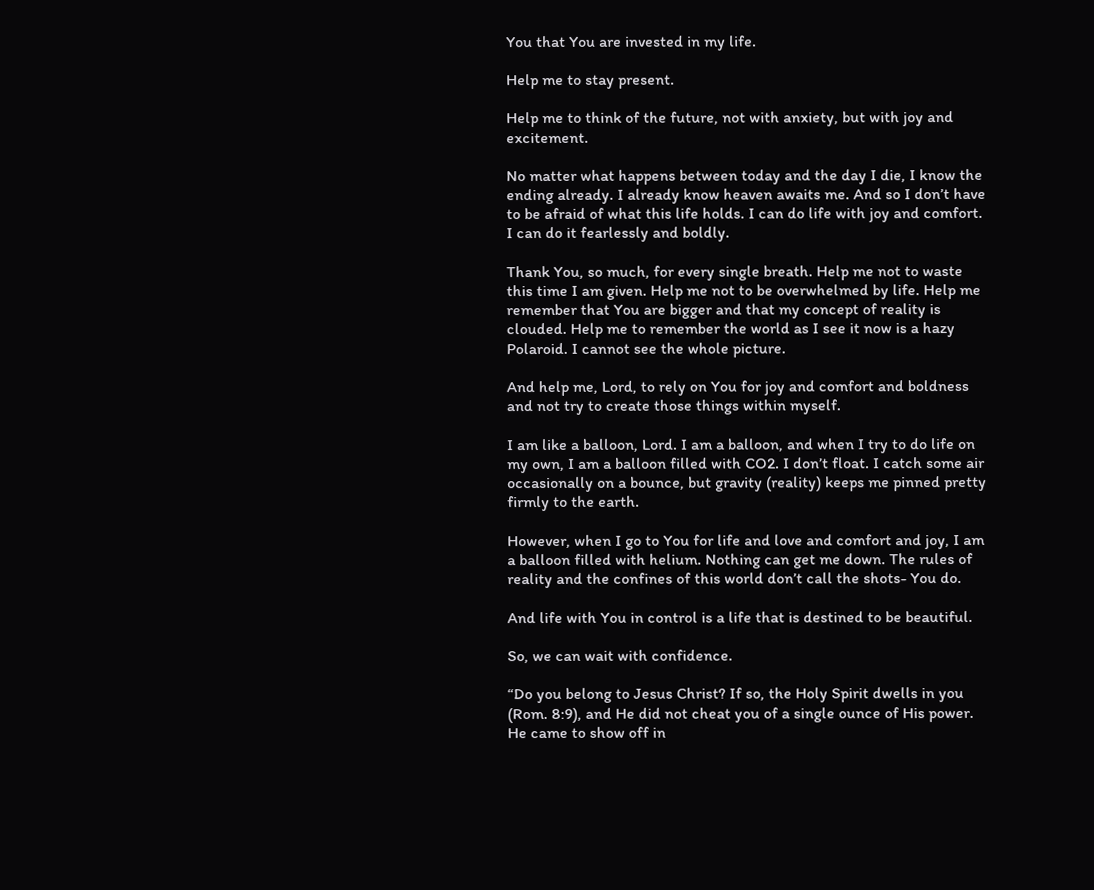You that You are invested in my life.

Help me to stay present.

Help me to think of the future, not with anxiety, but with joy and excitement.

No matter what happens between today and the day I die, I know the ending already. I already know heaven awaits me. And so I don’t have to be afraid of what this life holds. I can do life with joy and comfort. I can do it fearlessly and boldly.

Thank You, so much, for every single breath. Help me not to waste this time I am given. Help me not to be overwhelmed by life. Help me remember that You are bigger and that my concept of reality is clouded. Help me to remember the world as I see it now is a hazy Polaroid. I cannot see the whole picture.

And help me, Lord, to rely on You for joy and comfort and boldness and not try to create those things within myself.

I am like a balloon, Lord. I am a balloon, and when I try to do life on my own, I am a balloon filled with CO2. I don’t float. I catch some air occasionally on a bounce, but gravity (reality) keeps me pinned pretty firmly to the earth.

However, when I go to You for life and love and comfort and joy, I am a balloon filled with helium. Nothing can get me down. The rules of reality and the confines of this world don’t call the shots- You do.

And life with You in control is a life that is destined to be beautiful.

So, we can wait with confidence.

“Do you belong to Jesus Christ? If so, the Holy Spirit dwells in you (Rom. 8:9), and He did not cheat you of a single ounce of His power. He came to show off in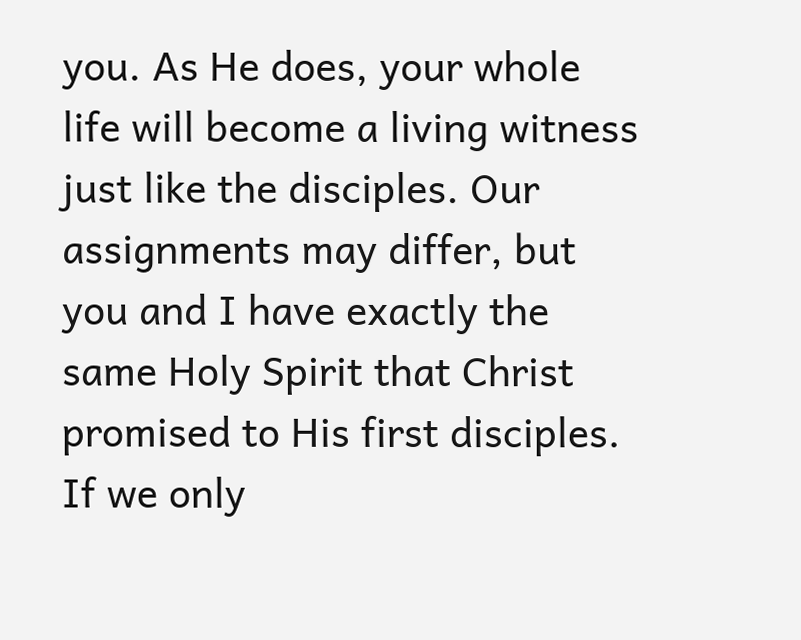you. As He does, your whole life will become a living witness just like the disciples. Our assignments may differ, but you and I have exactly the same Holy Spirit that Christ promised to His first disciples. If we only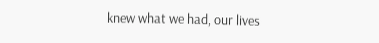knew what we had, our lives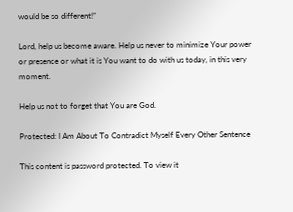would be so different!”

Lord, help us become aware. Help us never to minimize Your power or presence or what it is You want to do with us today, in this very moment.

Help us not to forget that You are God.

Protected: I Am About To Contradict Myself Every Other Sentence

This content is password protected. To view it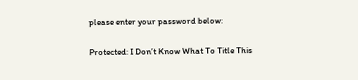please enter your password below:

Protected: I Don’t Know What To Title This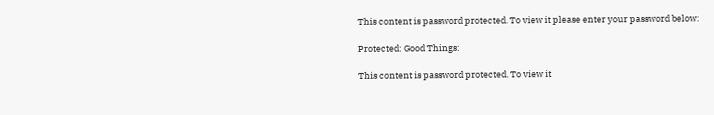This content is password protected. To view it please enter your password below:

Protected: Good Things:

This content is password protected. To view it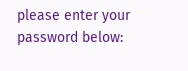please enter your password below: